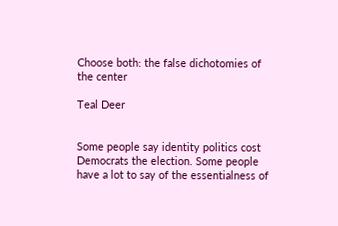Choose both: the false dichotomies of the center

Teal Deer


Some people say identity politics cost Democrats the election. Some people have a lot to say of the essentialness of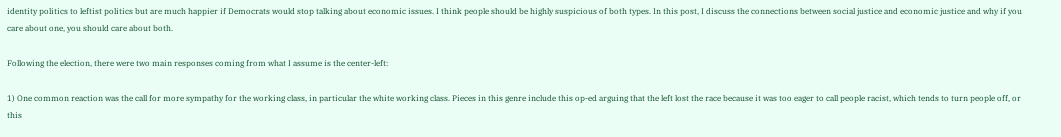identity politics to leftist politics but are much happier if Democrats would stop talking about economic issues. I think people should be highly suspicious of both types. In this post, I discuss the connections between social justice and economic justice and why if you care about one, you should care about both.

Following the election, there were two main responses coming from what I assume is the center-left:

1) One common reaction was the call for more sympathy for the working class, in particular the white working class. Pieces in this genre include this op-ed arguing that the left lost the race because it was too eager to call people racist, which tends to turn people off, or this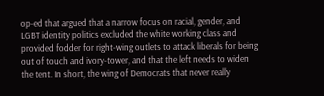op-ed that argued that a narrow focus on racial, gender, and LGBT identity politics excluded the white working class and provided fodder for right-wing outlets to attack liberals for being out of touch and ivory-tower, and that the left needs to widen the tent. In short, the wing of Democrats that never really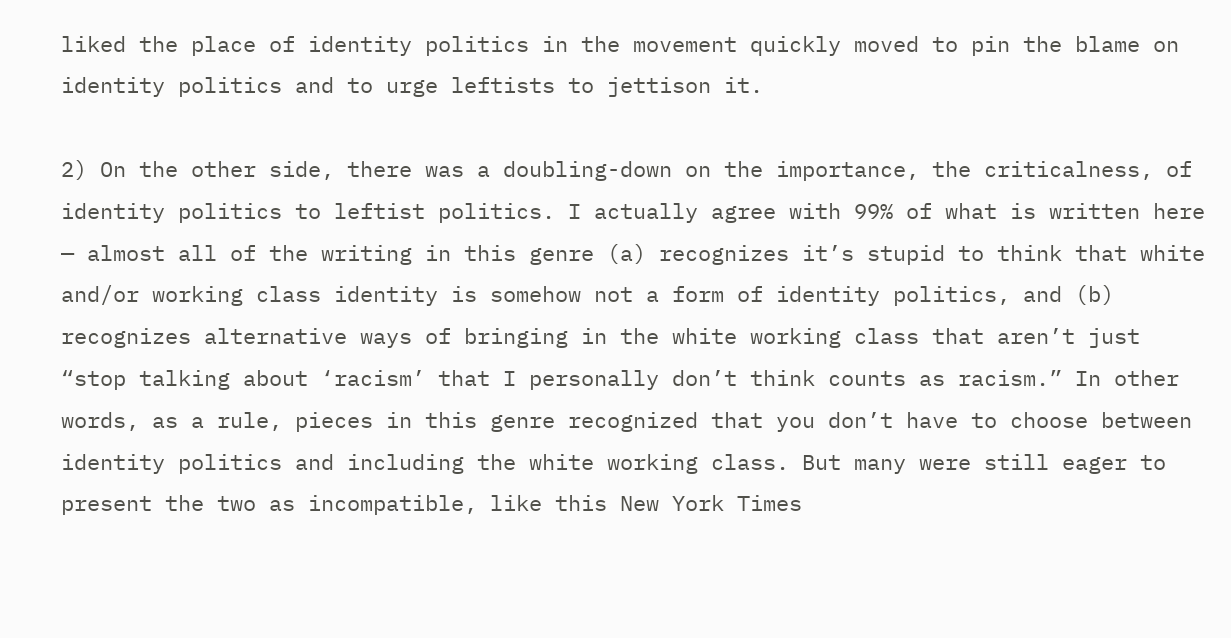liked the place of identity politics in the movement quickly moved to pin the blame on identity politics and to urge leftists to jettison it.

2) On the other side, there was a doubling-down on the importance, the criticalness, of identity politics to leftist politics. I actually agree with 99% of what is written here — almost all of the writing in this genre (a) recognizes it’s stupid to think that white and/or working class identity is somehow not a form of identity politics, and (b) recognizes alternative ways of bringing in the white working class that aren’t just “stop talking about ‘racism’ that I personally don’t think counts as racism.” In other words, as a rule, pieces in this genre recognized that you don’t have to choose between identity politics and including the white working class. But many were still eager to present the two as incompatible, like this New York Times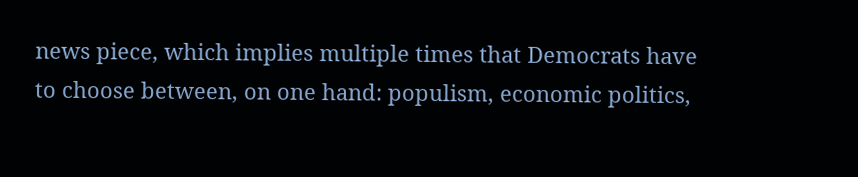news piece, which implies multiple times that Democrats have to choose between, on one hand: populism, economic politics,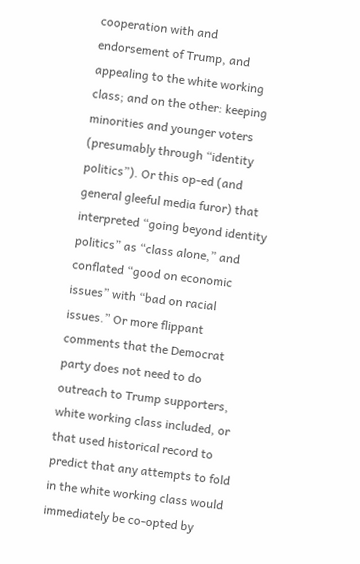cooperation with and endorsement of Trump, and appealing to the white working class; and on the other: keeping minorities and younger voters (presumably through “identity politics”). Or this op-ed (and general gleeful media furor) that interpreted “going beyond identity politics” as “class alone,” and conflated “good on economic issues” with “bad on racial issues.” Or more flippant comments that the Democrat party does not need to do outreach to Trump supporters, white working class included, or that used historical record to predict that any attempts to fold in the white working class would immediately be co-opted by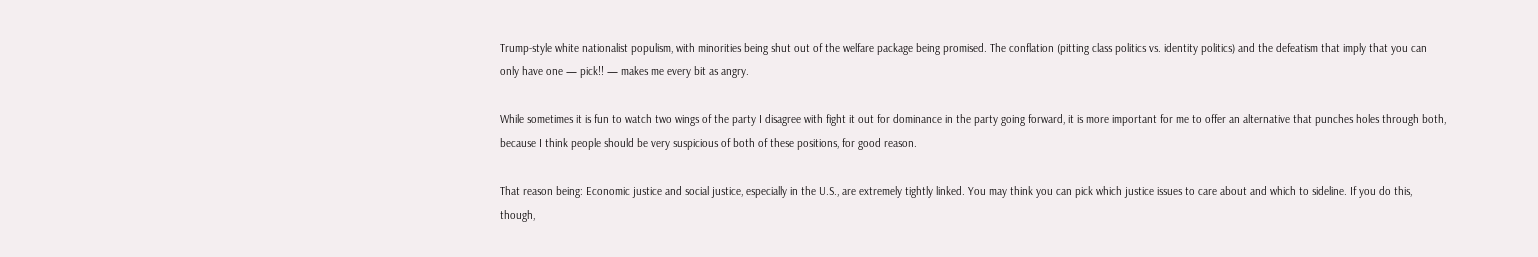Trump-style white nationalist populism, with minorities being shut out of the welfare package being promised. The conflation (pitting class politics vs. identity politics) and the defeatism that imply that you can only have one — pick!! — makes me every bit as angry.

While sometimes it is fun to watch two wings of the party I disagree with fight it out for dominance in the party going forward, it is more important for me to offer an alternative that punches holes through both, because I think people should be very suspicious of both of these positions, for good reason.

That reason being: Economic justice and social justice, especially in the U.S., are extremely tightly linked. You may think you can pick which justice issues to care about and which to sideline. If you do this, though,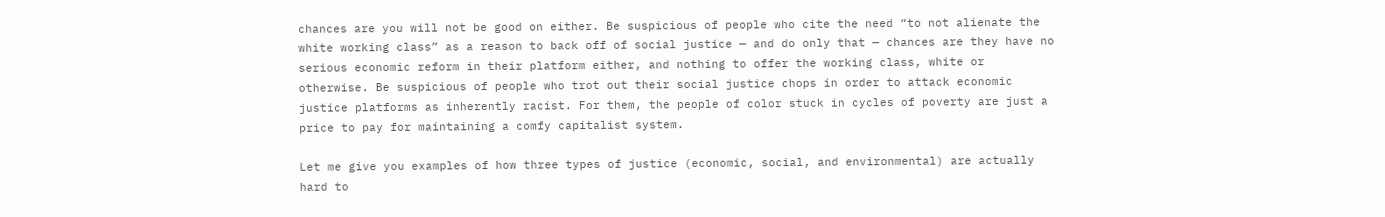chances are you will not be good on either. Be suspicious of people who cite the need “to not alienate the white working class” as a reason to back off of social justice — and do only that — chances are they have no serious economic reform in their platform either, and nothing to offer the working class, white or otherwise. Be suspicious of people who trot out their social justice chops in order to attack economic justice platforms as inherently racist. For them, the people of color stuck in cycles of poverty are just a price to pay for maintaining a comfy capitalist system.

Let me give you examples of how three types of justice (economic, social, and environmental) are actually hard to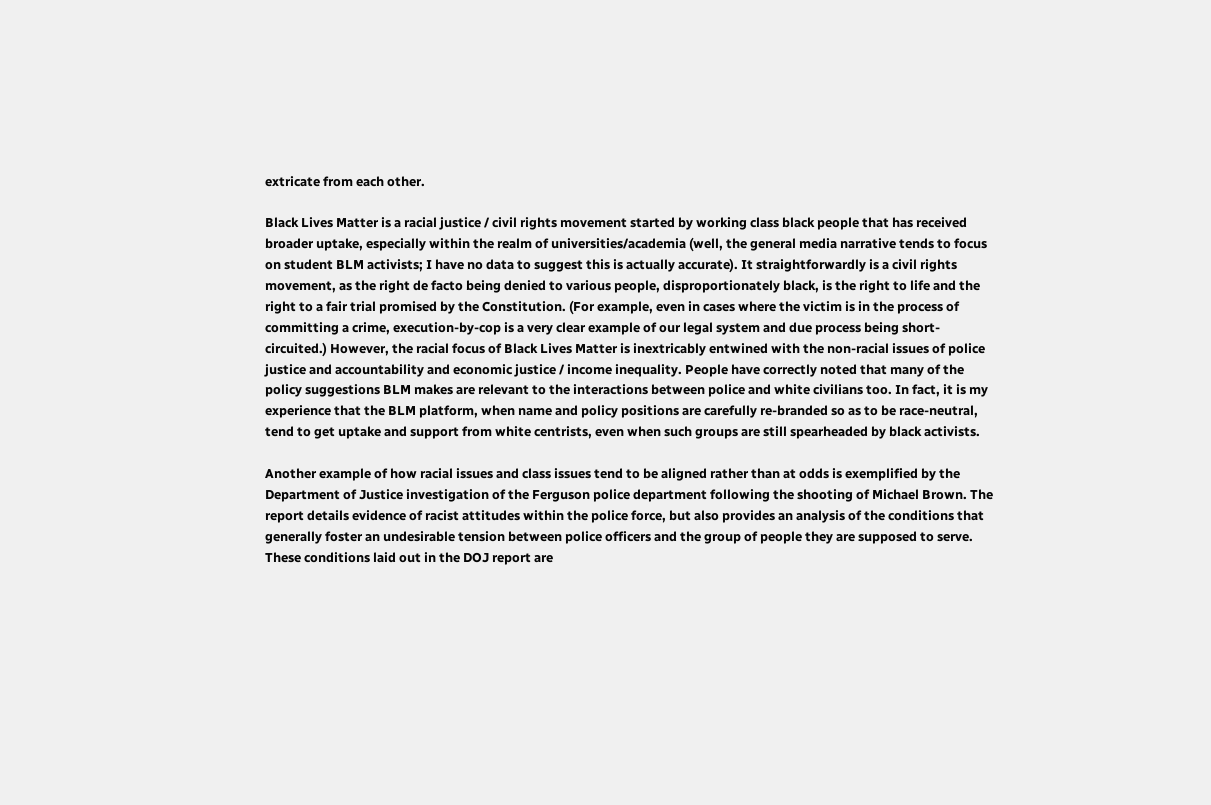extricate from each other.

Black Lives Matter is a racial justice / civil rights movement started by working class black people that has received broader uptake, especially within the realm of universities/academia (well, the general media narrative tends to focus on student BLM activists; I have no data to suggest this is actually accurate). It straightforwardly is a civil rights movement, as the right de facto being denied to various people, disproportionately black, is the right to life and the right to a fair trial promised by the Constitution. (For example, even in cases where the victim is in the process of committing a crime, execution-by-cop is a very clear example of our legal system and due process being short-circuited.) However, the racial focus of Black Lives Matter is inextricably entwined with the non-racial issues of police justice and accountability and economic justice / income inequality. People have correctly noted that many of the policy suggestions BLM makes are relevant to the interactions between police and white civilians too. In fact, it is my experience that the BLM platform, when name and policy positions are carefully re-branded so as to be race-neutral, tend to get uptake and support from white centrists, even when such groups are still spearheaded by black activists.

Another example of how racial issues and class issues tend to be aligned rather than at odds is exemplified by the Department of Justice investigation of the Ferguson police department following the shooting of Michael Brown. The report details evidence of racist attitudes within the police force, but also provides an analysis of the conditions that generally foster an undesirable tension between police officers and the group of people they are supposed to serve. These conditions laid out in the DOJ report are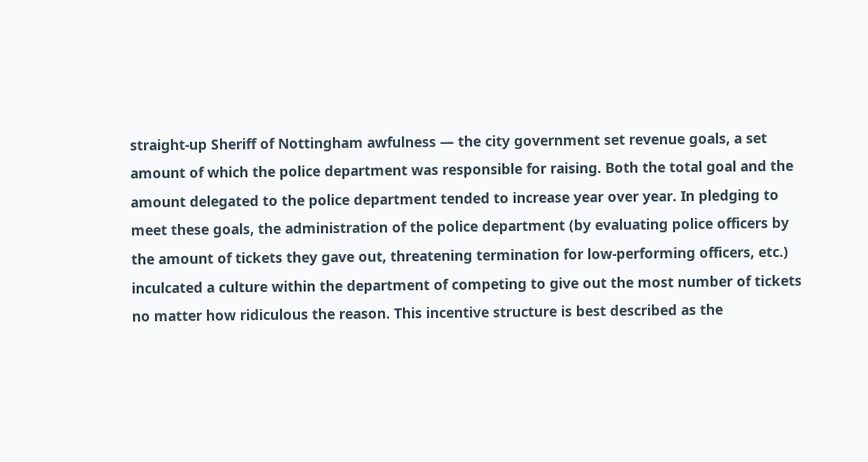straight-up Sheriff of Nottingham awfulness — the city government set revenue goals, a set amount of which the police department was responsible for raising. Both the total goal and the amount delegated to the police department tended to increase year over year. In pledging to meet these goals, the administration of the police department (by evaluating police officers by the amount of tickets they gave out, threatening termination for low-performing officers, etc.) inculcated a culture within the department of competing to give out the most number of tickets no matter how ridiculous the reason. This incentive structure is best described as the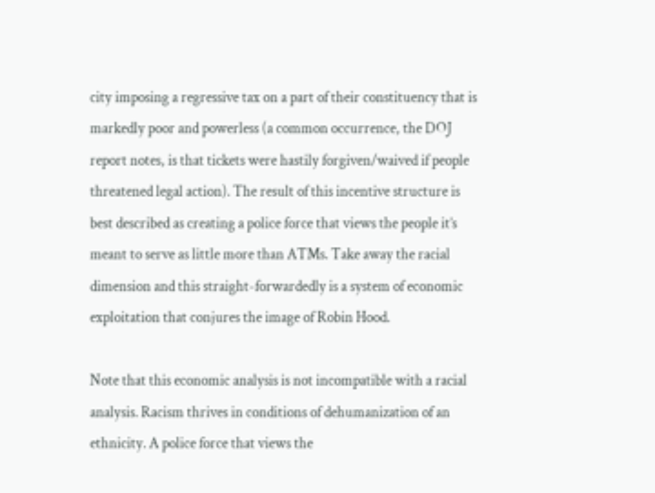city imposing a regressive tax on a part of their constituency that is markedly poor and powerless (a common occurrence, the DOJ report notes, is that tickets were hastily forgiven/waived if people threatened legal action). The result of this incentive structure is best described as creating a police force that views the people it’s meant to serve as little more than ATMs. Take away the racial dimension and this straight-forwardedly is a system of economic exploitation that conjures the image of Robin Hood.

Note that this economic analysis is not incompatible with a racial analysis. Racism thrives in conditions of dehumanization of an ethnicity. A police force that views the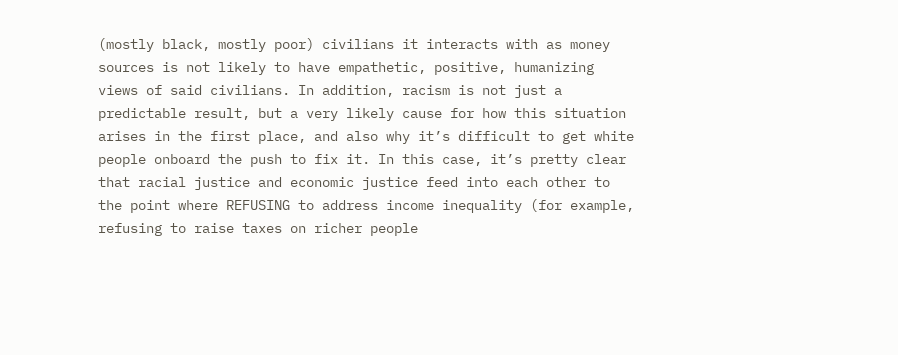(mostly black, mostly poor) civilians it interacts with as money sources is not likely to have empathetic, positive, humanizing views of said civilians. In addition, racism is not just a predictable result, but a very likely cause for how this situation arises in the first place, and also why it’s difficult to get white people onboard the push to fix it. In this case, it’s pretty clear that racial justice and economic justice feed into each other to the point where REFUSING to address income inequality (for example, refusing to raise taxes on richer people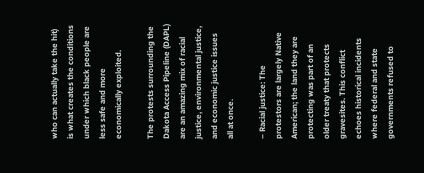who can actually take the hit) is what creates the conditions under which black people are less safe and more economically exploited.

The protests surrounding the Dakota Access Pipeline (DAPL) are an amazing mix of racial justice, environmental justice, and economic justice issues all at once.

– Racial justice: The protestors are largely Native American; the land they are protecting was part of an older treaty that protects gravesites. This conflict echoes historical incidents where federal and state governments refused to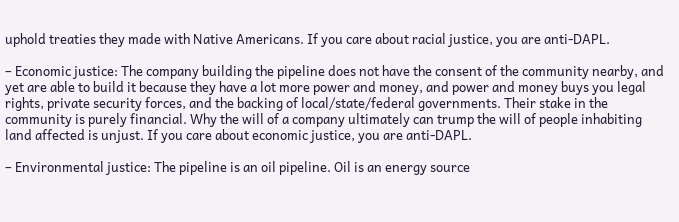uphold treaties they made with Native Americans. If you care about racial justice, you are anti-DAPL.

– Economic justice: The company building the pipeline does not have the consent of the community nearby, and yet are able to build it because they have a lot more power and money, and power and money buys you legal rights, private security forces, and the backing of local/state/federal governments. Their stake in the community is purely financial. Why the will of a company ultimately can trump the will of people inhabiting land affected is unjust. If you care about economic justice, you are anti-DAPL.

– Environmental justice: The pipeline is an oil pipeline. Oil is an energy source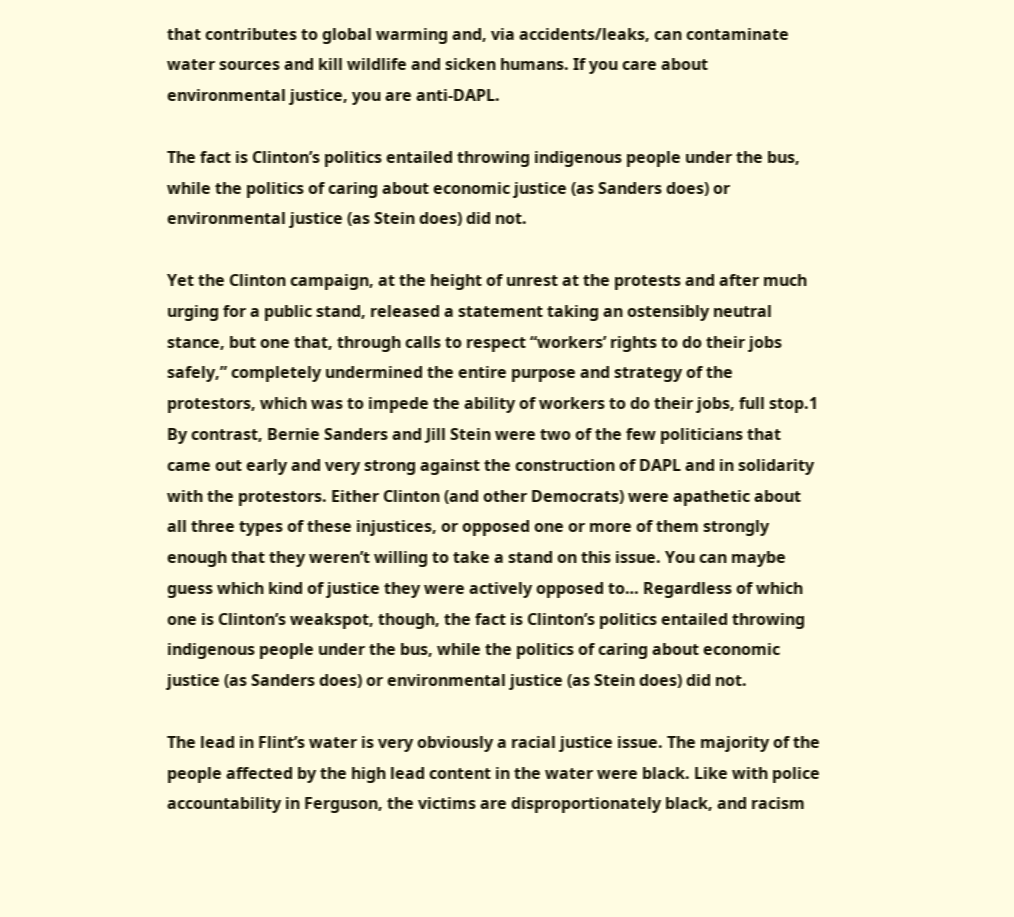that contributes to global warming and, via accidents/leaks, can contaminate water sources and kill wildlife and sicken humans. If you care about environmental justice, you are anti-DAPL.

The fact is Clinton’s politics entailed throwing indigenous people under the bus, while the politics of caring about economic justice (as Sanders does) or environmental justice (as Stein does) did not.

Yet the Clinton campaign, at the height of unrest at the protests and after much urging for a public stand, released a statement taking an ostensibly neutral stance, but one that, through calls to respect “workers’ rights to do their jobs safely,” completely undermined the entire purpose and strategy of the protestors, which was to impede the ability of workers to do their jobs, full stop.1 By contrast, Bernie Sanders and Jill Stein were two of the few politicians that came out early and very strong against the construction of DAPL and in solidarity with the protestors. Either Clinton (and other Democrats) were apathetic about all three types of these injustices, or opposed one or more of them strongly enough that they weren’t willing to take a stand on this issue. You can maybe guess which kind of justice they were actively opposed to… Regardless of which one is Clinton’s weakspot, though, the fact is Clinton’s politics entailed throwing indigenous people under the bus, while the politics of caring about economic justice (as Sanders does) or environmental justice (as Stein does) did not.

The lead in Flint’s water is very obviously a racial justice issue. The majority of the people affected by the high lead content in the water were black. Like with police accountability in Ferguson, the victims are disproportionately black, and racism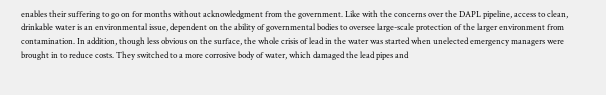enables their suffering to go on for months without acknowledgment from the government. Like with the concerns over the DAPL pipeline, access to clean, drinkable water is an environmental issue, dependent on the ability of governmental bodies to oversee large-scale protection of the larger environment from contamination. In addition, though less obvious on the surface, the whole crisis of lead in the water was started when unelected emergency managers were brought in to reduce costs. They switched to a more corrosive body of water, which damaged the lead pipes and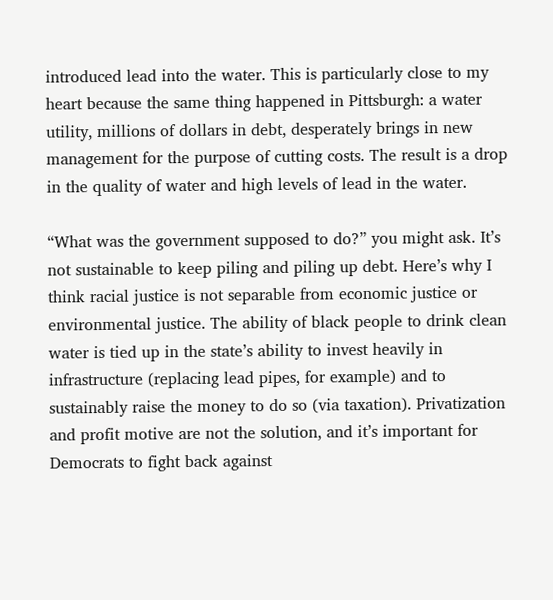introduced lead into the water. This is particularly close to my heart because the same thing happened in Pittsburgh: a water utility, millions of dollars in debt, desperately brings in new management for the purpose of cutting costs. The result is a drop in the quality of water and high levels of lead in the water.

“What was the government supposed to do?” you might ask. It’s not sustainable to keep piling and piling up debt. Here’s why I think racial justice is not separable from economic justice or environmental justice. The ability of black people to drink clean water is tied up in the state’s ability to invest heavily in infrastructure (replacing lead pipes, for example) and to sustainably raise the money to do so (via taxation). Privatization and profit motive are not the solution, and it’s important for Democrats to fight back against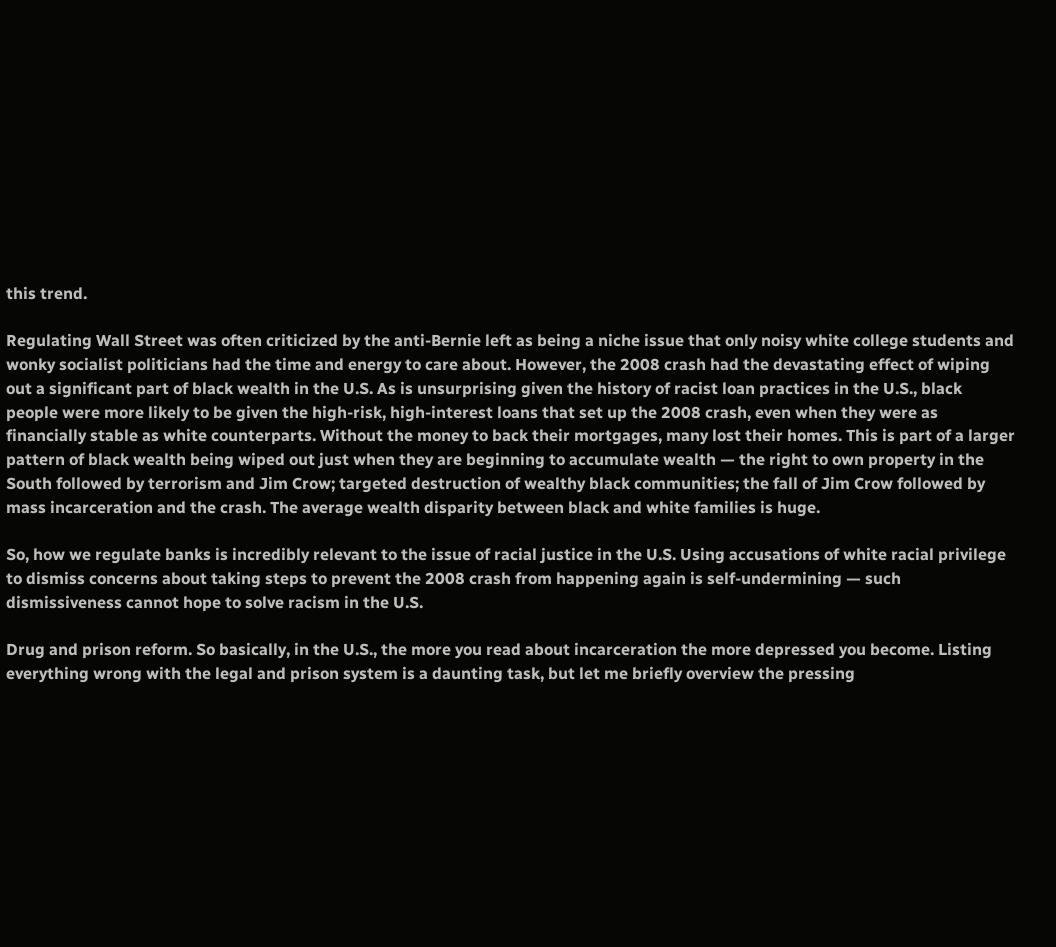this trend.

Regulating Wall Street was often criticized by the anti-Bernie left as being a niche issue that only noisy white college students and wonky socialist politicians had the time and energy to care about. However, the 2008 crash had the devastating effect of wiping out a significant part of black wealth in the U.S. As is unsurprising given the history of racist loan practices in the U.S., black people were more likely to be given the high-risk, high-interest loans that set up the 2008 crash, even when they were as financially stable as white counterparts. Without the money to back their mortgages, many lost their homes. This is part of a larger pattern of black wealth being wiped out just when they are beginning to accumulate wealth — the right to own property in the South followed by terrorism and Jim Crow; targeted destruction of wealthy black communities; the fall of Jim Crow followed by mass incarceration and the crash. The average wealth disparity between black and white families is huge.

So, how we regulate banks is incredibly relevant to the issue of racial justice in the U.S. Using accusations of white racial privilege to dismiss concerns about taking steps to prevent the 2008 crash from happening again is self-undermining — such dismissiveness cannot hope to solve racism in the U.S.

Drug and prison reform. So basically, in the U.S., the more you read about incarceration the more depressed you become. Listing everything wrong with the legal and prison system is a daunting task, but let me briefly overview the pressing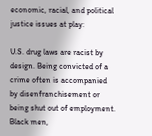economic, racial, and political justice issues at play:

U.S. drug laws are racist by design. Being convicted of a crime often is accompanied by disenfranchisement or being shut out of employment. Black men,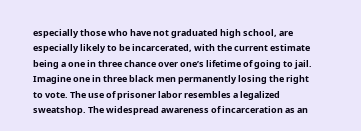especially those who have not graduated high school, are especially likely to be incarcerated, with the current estimate being a one in three chance over one’s lifetime of going to jail. Imagine one in three black men permanently losing the right to vote. The use of prisoner labor resembles a legalized sweatshop. The widespread awareness of incarceration as an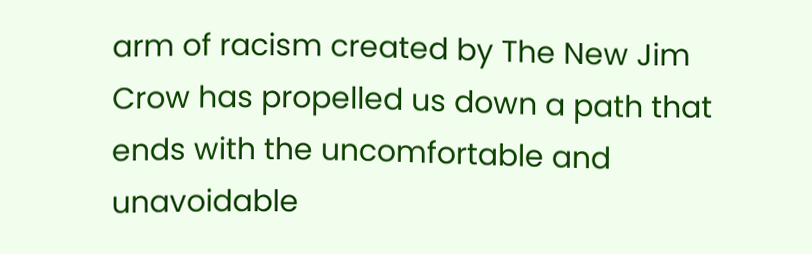arm of racism created by The New Jim Crow has propelled us down a path that ends with the uncomfortable and unavoidable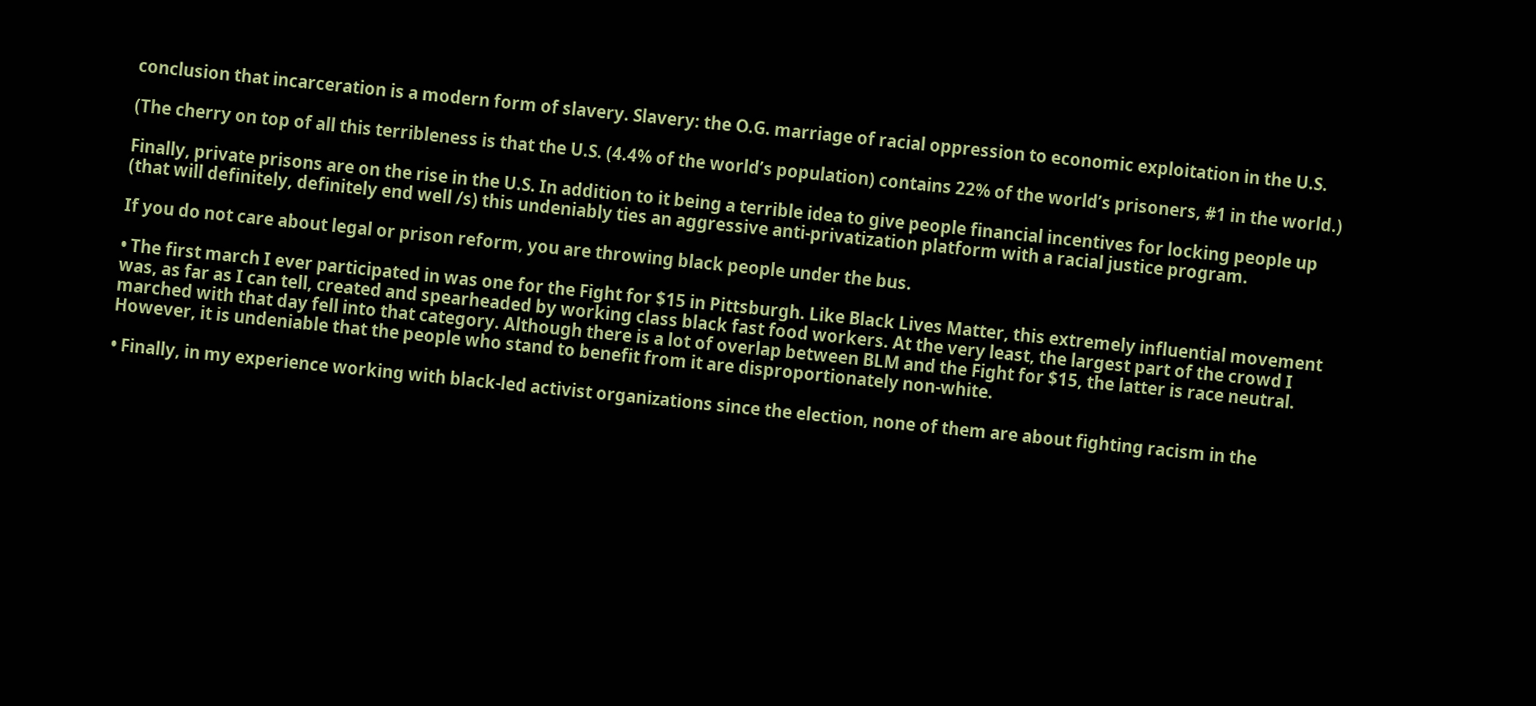conclusion that incarceration is a modern form of slavery. Slavery: the O.G. marriage of racial oppression to economic exploitation in the U.S.

(The cherry on top of all this terribleness is that the U.S. (4.4% of the world’s population) contains 22% of the world’s prisoners, #1 in the world.)

Finally, private prisons are on the rise in the U.S. In addition to it being a terrible idea to give people financial incentives for locking people up (that will definitely, definitely end well /s) this undeniably ties an aggressive anti-privatization platform with a racial justice program.

If you do not care about legal or prison reform, you are throwing black people under the bus.

• The first march I ever participated in was one for the Fight for $15 in Pittsburgh. Like Black Lives Matter, this extremely influential movement was, as far as I can tell, created and spearheaded by working class black fast food workers. At the very least, the largest part of the crowd I marched with that day fell into that category. Although there is a lot of overlap between BLM and the Fight for $15, the latter is race neutral. However, it is undeniable that the people who stand to benefit from it are disproportionately non-white.

• Finally, in my experience working with black-led activist organizations since the election, none of them are about fighting racism in the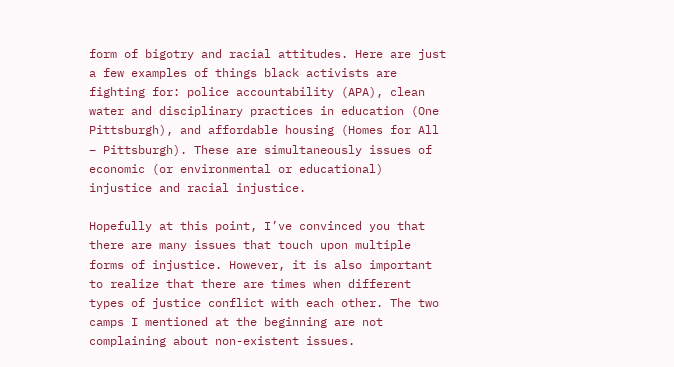form of bigotry and racial attitudes. Here are just a few examples of things black activists are fighting for: police accountability (APA), clean water and disciplinary practices in education (One Pittsburgh), and affordable housing (Homes for All – Pittsburgh). These are simultaneously issues of economic (or environmental or educational) injustice and racial injustice.

Hopefully at this point, I’ve convinced you that there are many issues that touch upon multiple forms of injustice. However, it is also important to realize that there are times when different types of justice conflict with each other. The two camps I mentioned at the beginning are not complaining about non-existent issues.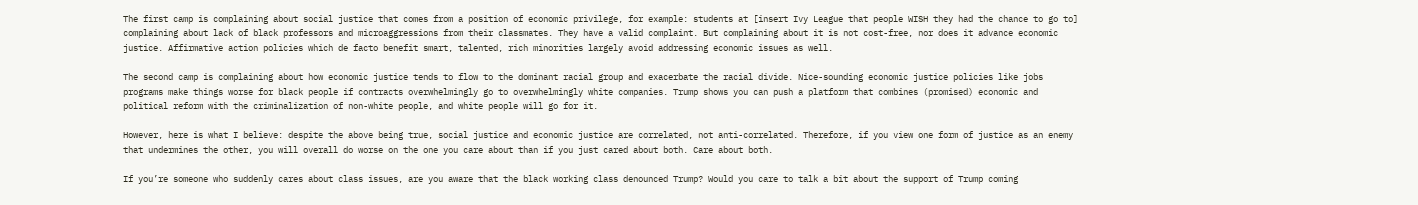The first camp is complaining about social justice that comes from a position of economic privilege, for example: students at [insert Ivy League that people WISH they had the chance to go to] complaining about lack of black professors and microaggressions from their classmates. They have a valid complaint. But complaining about it is not cost-free, nor does it advance economic justice. Affirmative action policies which de facto benefit smart, talented, rich minorities largely avoid addressing economic issues as well.

The second camp is complaining about how economic justice tends to flow to the dominant racial group and exacerbate the racial divide. Nice-sounding economic justice policies like jobs programs make things worse for black people if contracts overwhelmingly go to overwhelmingly white companies. Trump shows you can push a platform that combines (promised) economic and political reform with the criminalization of non-white people, and white people will go for it.

However, here is what I believe: despite the above being true, social justice and economic justice are correlated, not anti-correlated. Therefore, if you view one form of justice as an enemy that undermines the other, you will overall do worse on the one you care about than if you just cared about both. Care about both.

If you’re someone who suddenly cares about class issues, are you aware that the black working class denounced Trump? Would you care to talk a bit about the support of Trump coming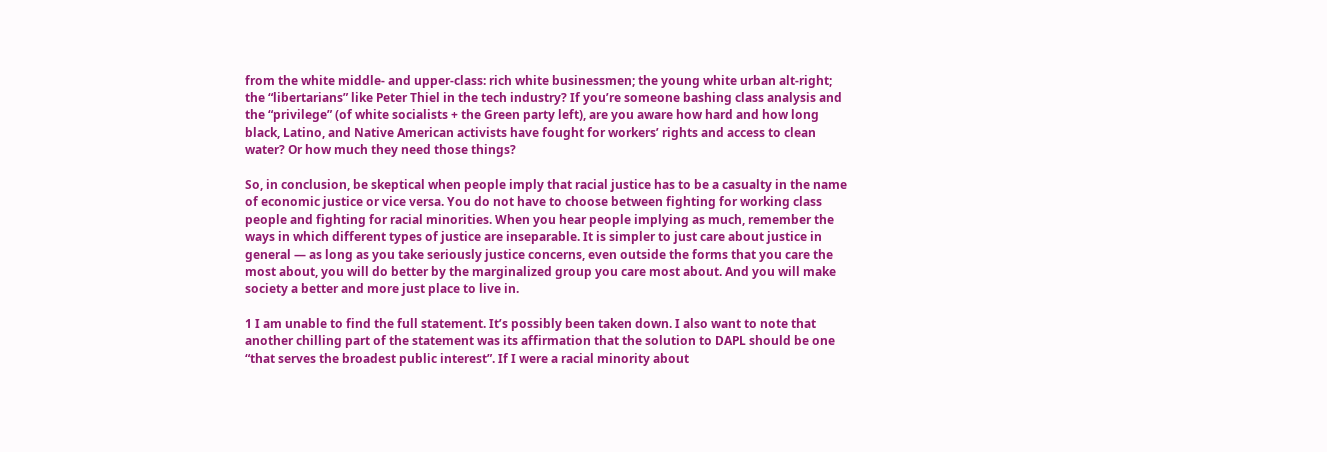from the white middle- and upper-class: rich white businessmen; the young white urban alt-right; the “libertarians” like Peter Thiel in the tech industry? If you’re someone bashing class analysis and the “privilege” (of white socialists + the Green party left), are you aware how hard and how long black, Latino, and Native American activists have fought for workers’ rights and access to clean water? Or how much they need those things?

So, in conclusion, be skeptical when people imply that racial justice has to be a casualty in the name of economic justice or vice versa. You do not have to choose between fighting for working class people and fighting for racial minorities. When you hear people implying as much, remember the ways in which different types of justice are inseparable. It is simpler to just care about justice in general — as long as you take seriously justice concerns, even outside the forms that you care the most about, you will do better by the marginalized group you care most about. And you will make society a better and more just place to live in.

1 I am unable to find the full statement. It’s possibly been taken down. I also want to note that another chilling part of the statement was its affirmation that the solution to DAPL should be one “that serves the broadest public interest”. If I were a racial minority about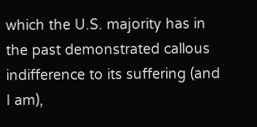which the U.S. majority has in the past demonstrated callous indifference to its suffering (and I am),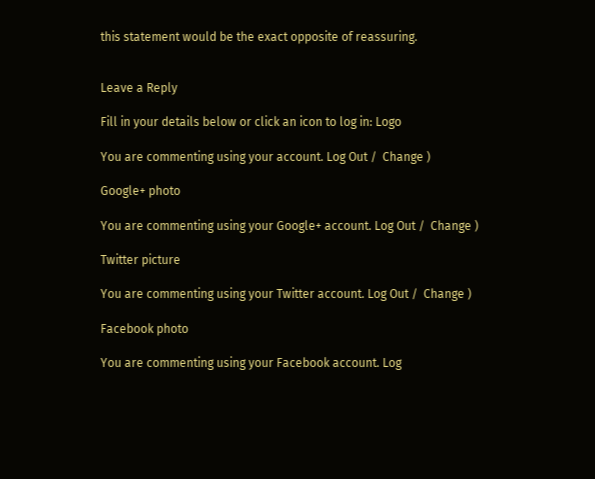this statement would be the exact opposite of reassuring.


Leave a Reply

Fill in your details below or click an icon to log in: Logo

You are commenting using your account. Log Out /  Change )

Google+ photo

You are commenting using your Google+ account. Log Out /  Change )

Twitter picture

You are commenting using your Twitter account. Log Out /  Change )

Facebook photo

You are commenting using your Facebook account. Log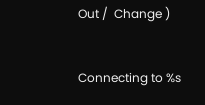Out /  Change )


Connecting to %s